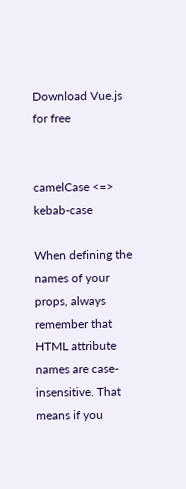Download Vue.js for free


camelCase <=> kebab-case

When defining the names of your props, always remember that HTML attribute names are case-insensitive. That means if you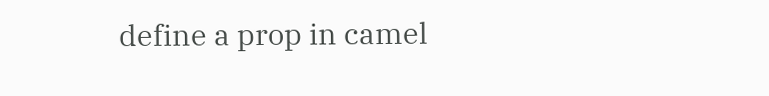define a prop in camel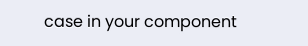case in your component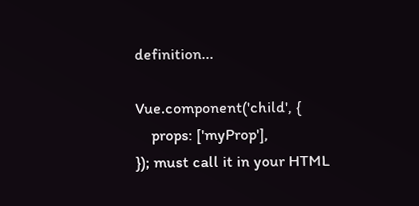definition...

Vue.component('child', {
    props: ['myProp'],
}); must call it in your HTML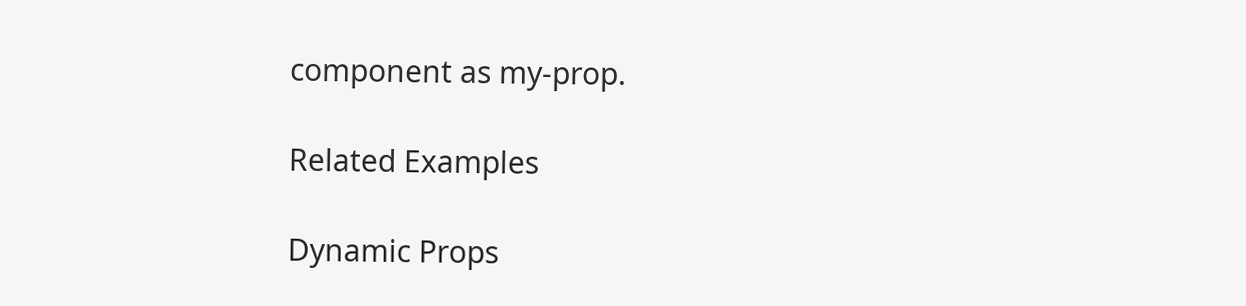component as my-prop.

Related Examples

Dynamic Props